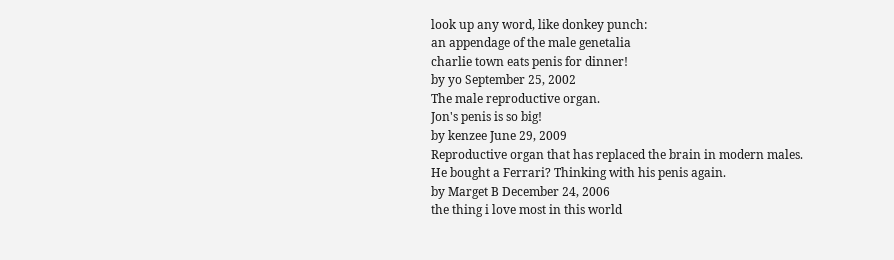look up any word, like donkey punch:
an appendage of the male genetalia
charlie town eats penis for dinner!
by yo September 25, 2002
The male reproductive organ.
Jon's penis is so big!
by kenzee June 29, 2009
Reproductive organ that has replaced the brain in modern males.
He bought a Ferrari? Thinking with his penis again.
by Marget B December 24, 2006
the thing i love most in this world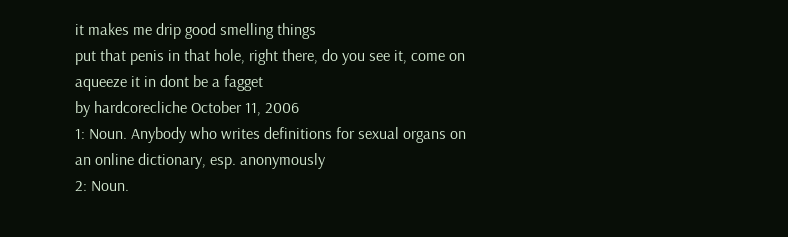it makes me drip good smelling things
put that penis in that hole, right there, do you see it, come on aqueeze it in dont be a fagget
by hardcorecliche October 11, 2006
1: Noun. Anybody who writes definitions for sexual organs on an online dictionary, esp. anonymously
2: Noun.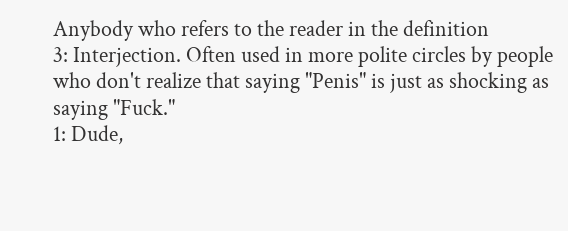Anybody who refers to the reader in the definition
3: Interjection. Often used in more polite circles by people who don't realize that saying "Penis" is just as shocking as saying "Fuck."
1: Dude,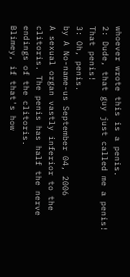whoever wrote this is a penis.
2: Dude, that guy just called me a penis! That penis!
3: Oh, penis.
by A No-name-us September 04, 2006
A sexual organ vastly inferior to the clitoris. The penis has half the nerve endings of the clitoris.
Blimey, if that's how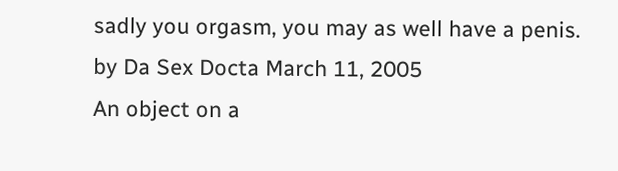sadly you orgasm, you may as well have a penis.
by Da Sex Docta March 11, 2005
An object on a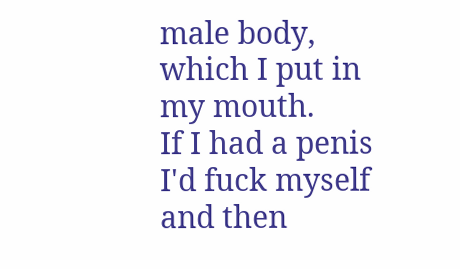male body, which I put in my mouth.
If I had a penis I'd fuck myself and then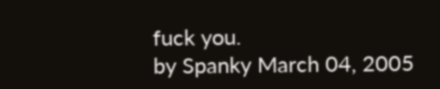fuck you.
by Spanky March 04, 2005